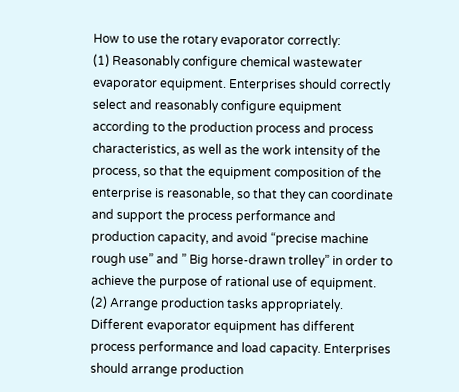How to use the rotary evaporator correctly:
(1) Reasonably configure chemical wastewater evaporator equipment. Enterprises should correctly select and reasonably configure equipment according to the production process and process characteristics, as well as the work intensity of the process, so that the equipment composition of the enterprise is reasonable, so that they can coordinate and support the process performance and production capacity, and avoid “precise machine rough use” and ” Big horse-drawn trolley” in order to achieve the purpose of rational use of equipment.
(2) Arrange production tasks appropriately. Different evaporator equipment has different process performance and load capacity. Enterprises should arrange production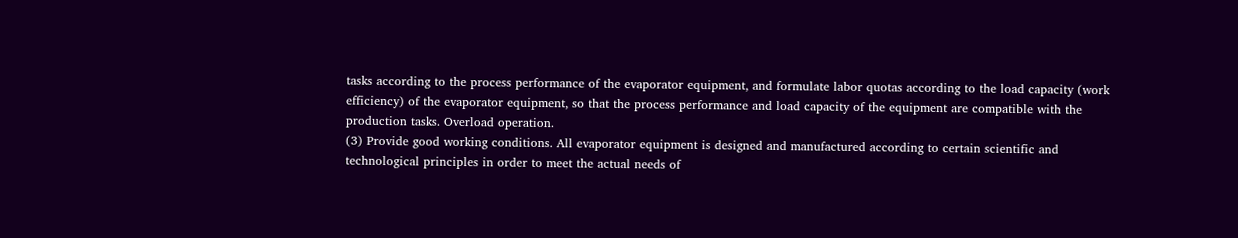tasks according to the process performance of the evaporator equipment, and formulate labor quotas according to the load capacity (work efficiency) of the evaporator equipment, so that the process performance and load capacity of the equipment are compatible with the production tasks. Overload operation.
(3) Provide good working conditions. All evaporator equipment is designed and manufactured according to certain scientific and technological principles in order to meet the actual needs of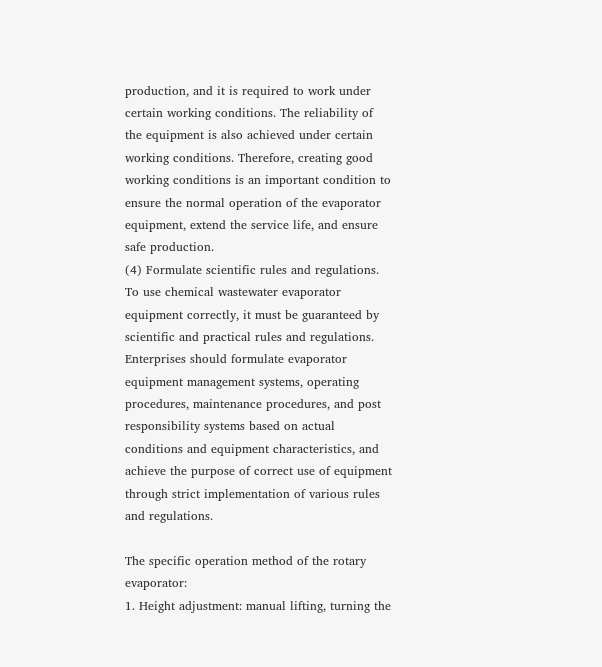production, and it is required to work under certain working conditions. The reliability of the equipment is also achieved under certain working conditions. Therefore, creating good working conditions is an important condition to ensure the normal operation of the evaporator equipment, extend the service life, and ensure safe production.
(4) Formulate scientific rules and regulations. To use chemical wastewater evaporator equipment correctly, it must be guaranteed by scientific and practical rules and regulations. Enterprises should formulate evaporator equipment management systems, operating procedures, maintenance procedures, and post responsibility systems based on actual conditions and equipment characteristics, and achieve the purpose of correct use of equipment through strict implementation of various rules and regulations.

The specific operation method of the rotary evaporator:
1. Height adjustment: manual lifting, turning the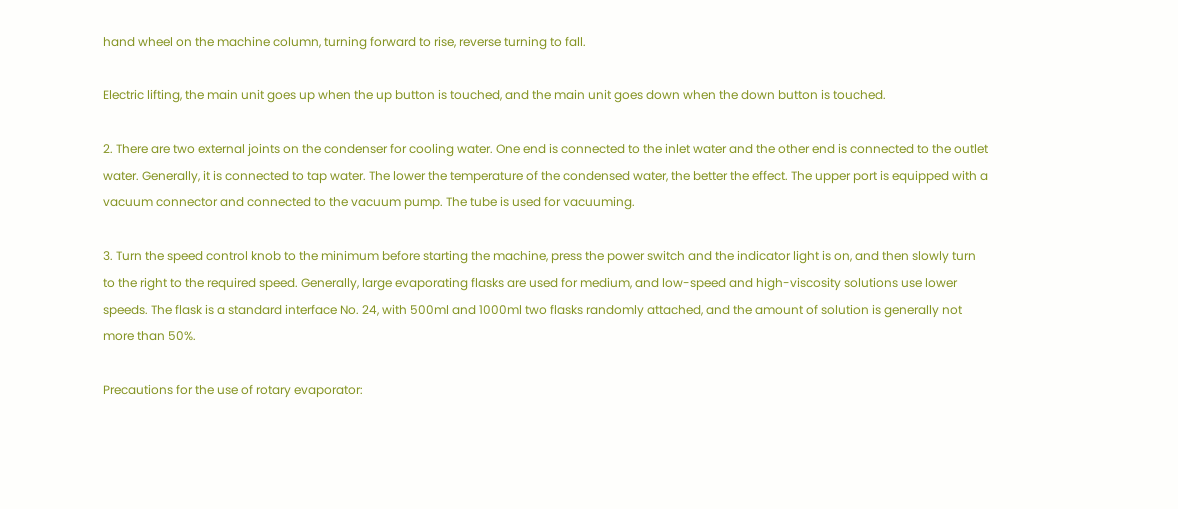hand wheel on the machine column, turning forward to rise, reverse turning to fall.

Electric lifting, the main unit goes up when the up button is touched, and the main unit goes down when the down button is touched.

2. There are two external joints on the condenser for cooling water. One end is connected to the inlet water and the other end is connected to the outlet water. Generally, it is connected to tap water. The lower the temperature of the condensed water, the better the effect. The upper port is equipped with a vacuum connector and connected to the vacuum pump. The tube is used for vacuuming.

3. Turn the speed control knob to the minimum before starting the machine, press the power switch and the indicator light is on, and then slowly turn to the right to the required speed. Generally, large evaporating flasks are used for medium, and low-speed and high-viscosity solutions use lower speeds. The flask is a standard interface No. 24, with 500ml and 1000ml two flasks randomly attached, and the amount of solution is generally not more than 50%.

Precautions for the use of rotary evaporator: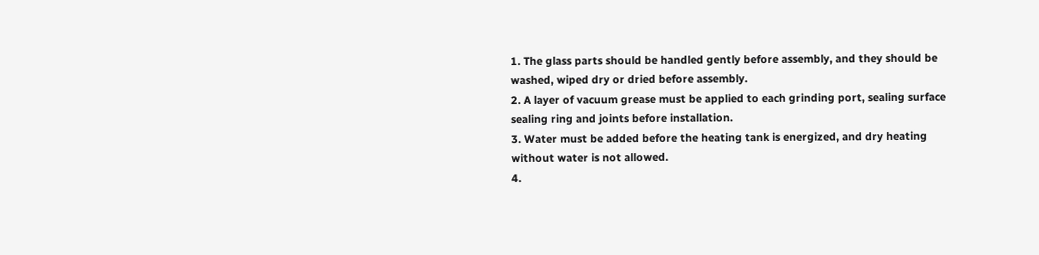1. The glass parts should be handled gently before assembly, and they should be washed, wiped dry or dried before assembly.
2. A layer of vacuum grease must be applied to each grinding port, sealing surface sealing ring and joints before installation.
3. Water must be added before the heating tank is energized, and dry heating without water is not allowed.
4.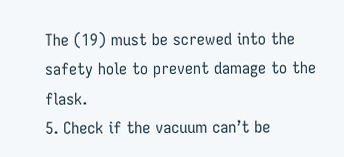The (19) must be screwed into the safety hole to prevent damage to the flask.
5. Check if the vacuum can’t be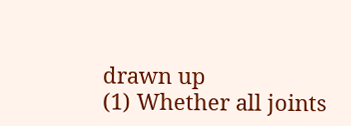drawn up
(1) Whether all joints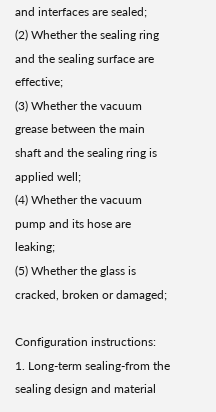and interfaces are sealed;
(2) Whether the sealing ring and the sealing surface are effective;
(3) Whether the vacuum grease between the main shaft and the sealing ring is applied well;
(4) Whether the vacuum pump and its hose are leaking;
(5) Whether the glass is cracked, broken or damaged;

Configuration instructions:
1. Long-term sealing-from the sealing design and material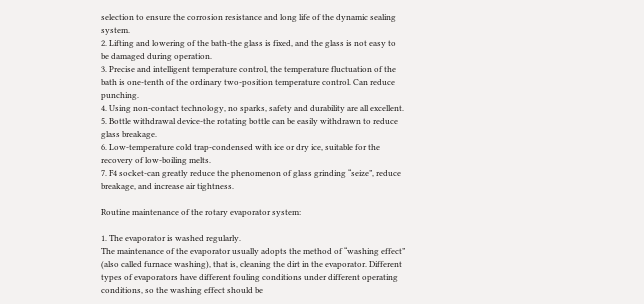selection to ensure the corrosion resistance and long life of the dynamic sealing system.
2. Lifting and lowering of the bath-the glass is fixed, and the glass is not easy to be damaged during operation.
3. Precise and intelligent temperature control, the temperature fluctuation of the bath is one-tenth of the ordinary two-position temperature control. Can reduce punching.
4. Using non-contact technology, no sparks, safety and durability are all excellent.
5. Bottle withdrawal device-the rotating bottle can be easily withdrawn to reduce glass breakage.
6. Low-temperature cold trap-condensed with ice or dry ice, suitable for the recovery of low-boiling melts.
7. F4 socket-can greatly reduce the phenomenon of glass grinding “seize”, reduce breakage, and increase air tightness.

Routine maintenance of the rotary evaporator system:

1. The evaporator is washed regularly.
The maintenance of the evaporator usually adopts the method of “washing effect” (also called furnace washing), that is, cleaning the dirt in the evaporator. Different types of evaporators have different fouling conditions under different operating conditions, so the washing effect should be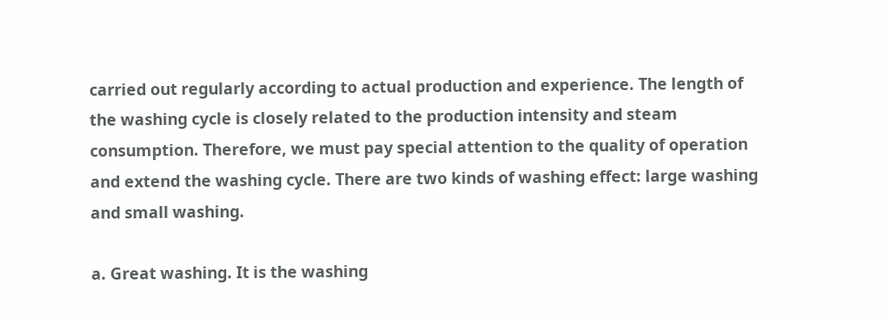carried out regularly according to actual production and experience. The length of the washing cycle is closely related to the production intensity and steam consumption. Therefore, we must pay special attention to the quality of operation and extend the washing cycle. There are two kinds of washing effect: large washing and small washing.

a. Great washing. It is the washing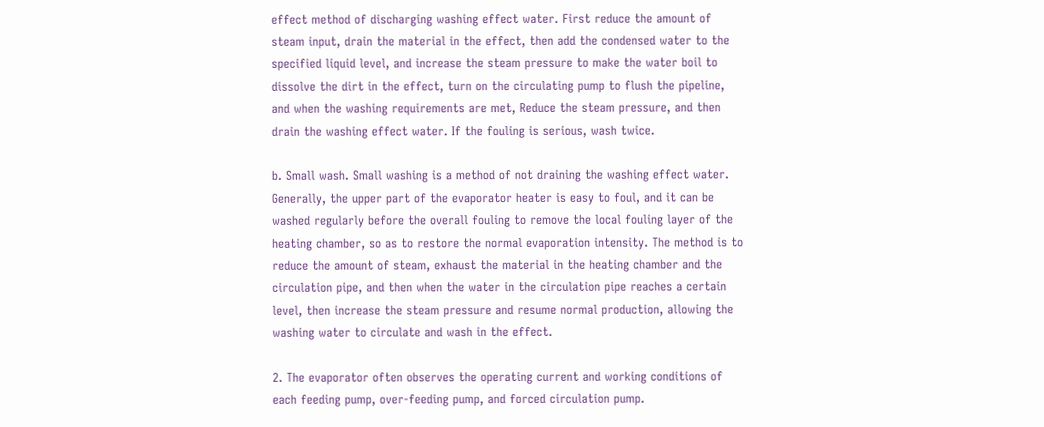effect method of discharging washing effect water. First reduce the amount of steam input, drain the material in the effect, then add the condensed water to the specified liquid level, and increase the steam pressure to make the water boil to dissolve the dirt in the effect, turn on the circulating pump to flush the pipeline, and when the washing requirements are met, Reduce the steam pressure, and then drain the washing effect water. If the fouling is serious, wash twice.

b. Small wash. Small washing is a method of not draining the washing effect water. Generally, the upper part of the evaporator heater is easy to foul, and it can be washed regularly before the overall fouling to remove the local fouling layer of the heating chamber, so as to restore the normal evaporation intensity. The method is to reduce the amount of steam, exhaust the material in the heating chamber and the circulation pipe, and then when the water in the circulation pipe reaches a certain level, then increase the steam pressure and resume normal production, allowing the washing water to circulate and wash in the effect.

2. The evaporator often observes the operating current and working conditions of each feeding pump, over-feeding pump, and forced circulation pump.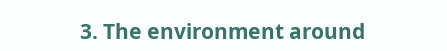3. The environment around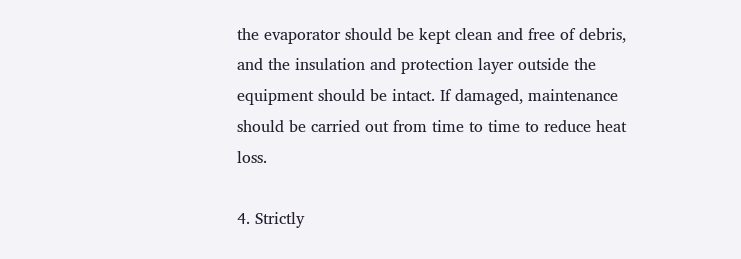the evaporator should be kept clean and free of debris, and the insulation and protection layer outside the equipment should be intact. If damaged, maintenance should be carried out from time to time to reduce heat loss.

4. Strictly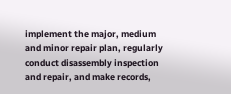implement the major, medium and minor repair plan, regularly conduct disassembly inspection and repair, and make records,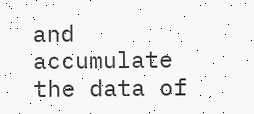and accumulate the data of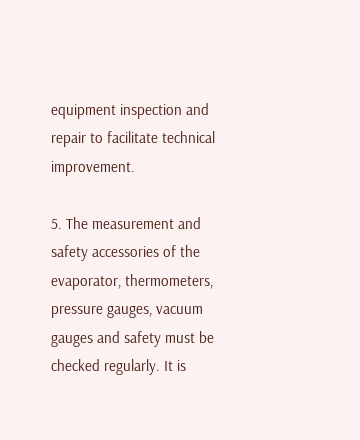equipment inspection and repair to facilitate technical improvement.

5. The measurement and safety accessories of the evaporator, thermometers, pressure gauges, vacuum gauges and safety must be checked regularly. It is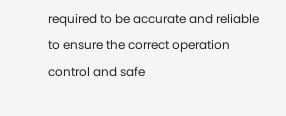required to be accurate and reliable to ensure the correct operation control and safe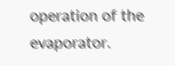operation of the evaporator.